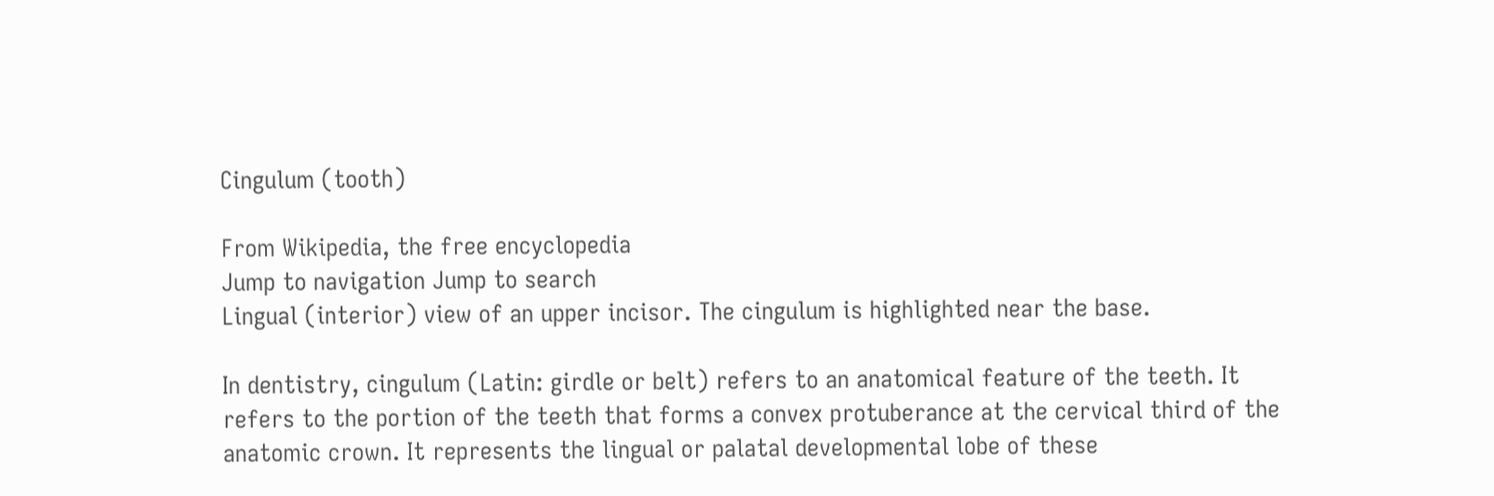Cingulum (tooth)

From Wikipedia, the free encyclopedia
Jump to navigation Jump to search
Lingual (interior) view of an upper incisor. The cingulum is highlighted near the base.

In dentistry, cingulum (Latin: girdle or belt) refers to an anatomical feature of the teeth. It refers to the portion of the teeth that forms a convex protuberance at the cervical third of the anatomic crown. It represents the lingual or palatal developmental lobe of these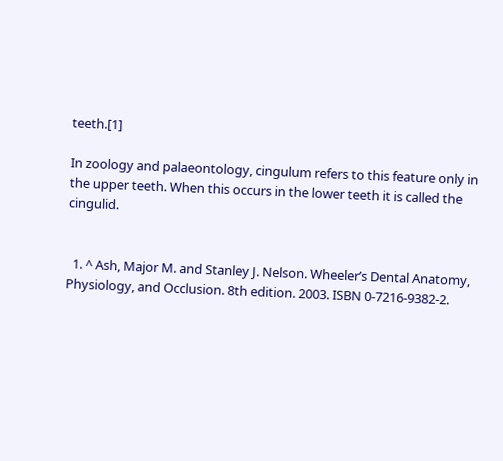teeth.[1]

In zoology and palaeontology, cingulum refers to this feature only in the upper teeth. When this occurs in the lower teeth it is called the cingulid.


  1. ^ Ash, Major M. and Stanley J. Nelson. Wheeler’s Dental Anatomy, Physiology, and Occlusion. 8th edition. 2003. ISBN 0-7216-9382-2.